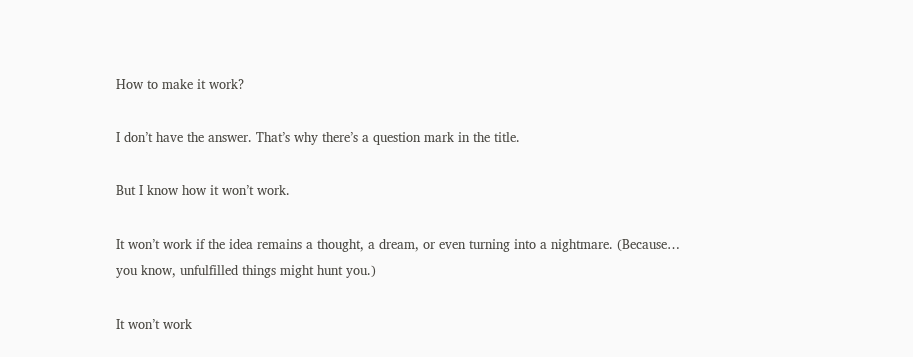How to make it work?

I don’t have the answer. That’s why there’s a question mark in the title.

But I know how it won’t work.

It won’t work if the idea remains a thought, a dream, or even turning into a nightmare. (Because… you know, unfulfilled things might hunt you.)

It won’t work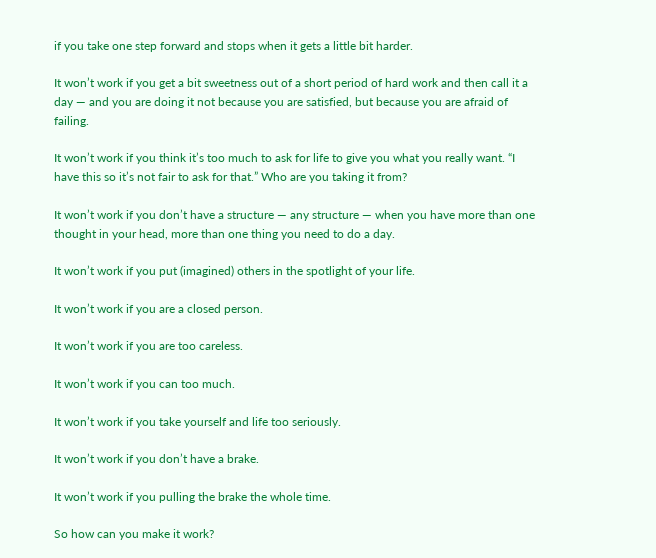if you take one step forward and stops when it gets a little bit harder.

It won’t work if you get a bit sweetness out of a short period of hard work and then call it a day — and you are doing it not because you are satisfied, but because you are afraid of failing.

It won’t work if you think it’s too much to ask for life to give you what you really want. “I have this so it’s not fair to ask for that.” Who are you taking it from?

It won’t work if you don’t have a structure — any structure — when you have more than one thought in your head, more than one thing you need to do a day.

It won’t work if you put (imagined) others in the spotlight of your life.

It won’t work if you are a closed person.

It won’t work if you are too careless.

It won’t work if you can too much.

It won’t work if you take yourself and life too seriously.

It won’t work if you don’t have a brake.

It won’t work if you pulling the brake the whole time.

So how can you make it work?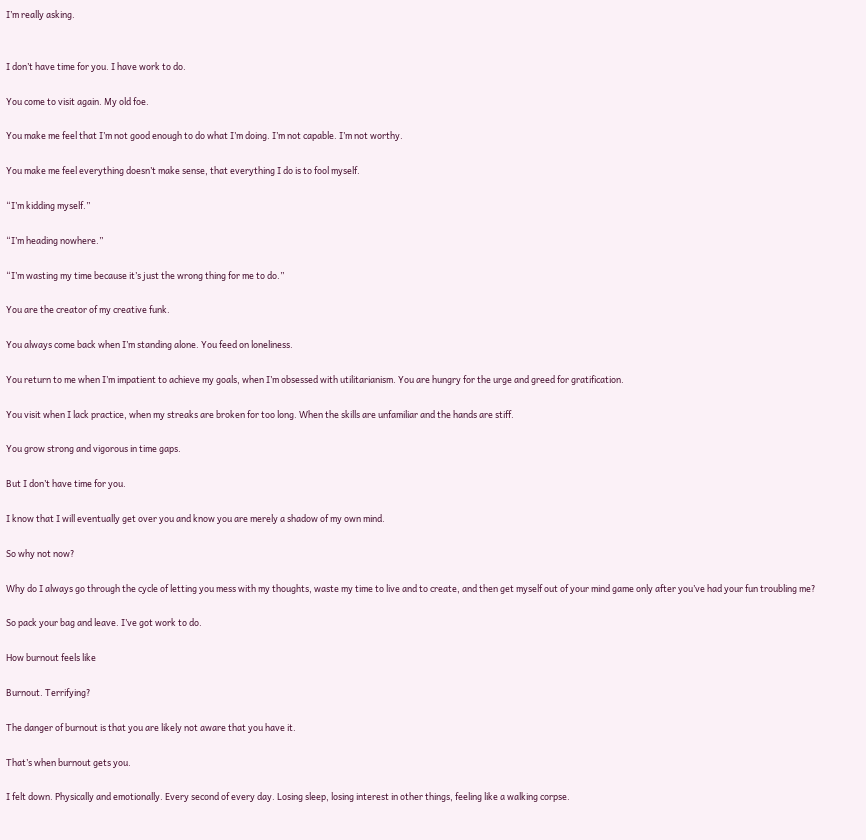I’m really asking.


I don’t have time for you. I have work to do.

You come to visit again. My old foe.

You make me feel that I’m not good enough to do what I’m doing. I’m not capable. I’m not worthy.

You make me feel everything doesn’t make sense, that everything I do is to fool myself.

“I’m kidding myself.”

“I’m heading nowhere.”

“I’m wasting my time because it’s just the wrong thing for me to do.”

You are the creator of my creative funk.

You always come back when I’m standing alone. You feed on loneliness.

You return to me when I’m impatient to achieve my goals, when I’m obsessed with utilitarianism. You are hungry for the urge and greed for gratification.

You visit when I lack practice, when my streaks are broken for too long. When the skills are unfamiliar and the hands are stiff.

You grow strong and vigorous in time gaps.

But I don’t have time for you.

I know that I will eventually get over you and know you are merely a shadow of my own mind.

So why not now?

Why do I always go through the cycle of letting you mess with my thoughts, waste my time to live and to create, and then get myself out of your mind game only after you’ve had your fun troubling me?

So pack your bag and leave. I’ve got work to do.

How burnout feels like

Burnout. Terrifying?

The danger of burnout is that you are likely not aware that you have it.

That’s when burnout gets you.

I felt down. Physically and emotionally. Every second of every day. Losing sleep, losing interest in other things, feeling like a walking corpse.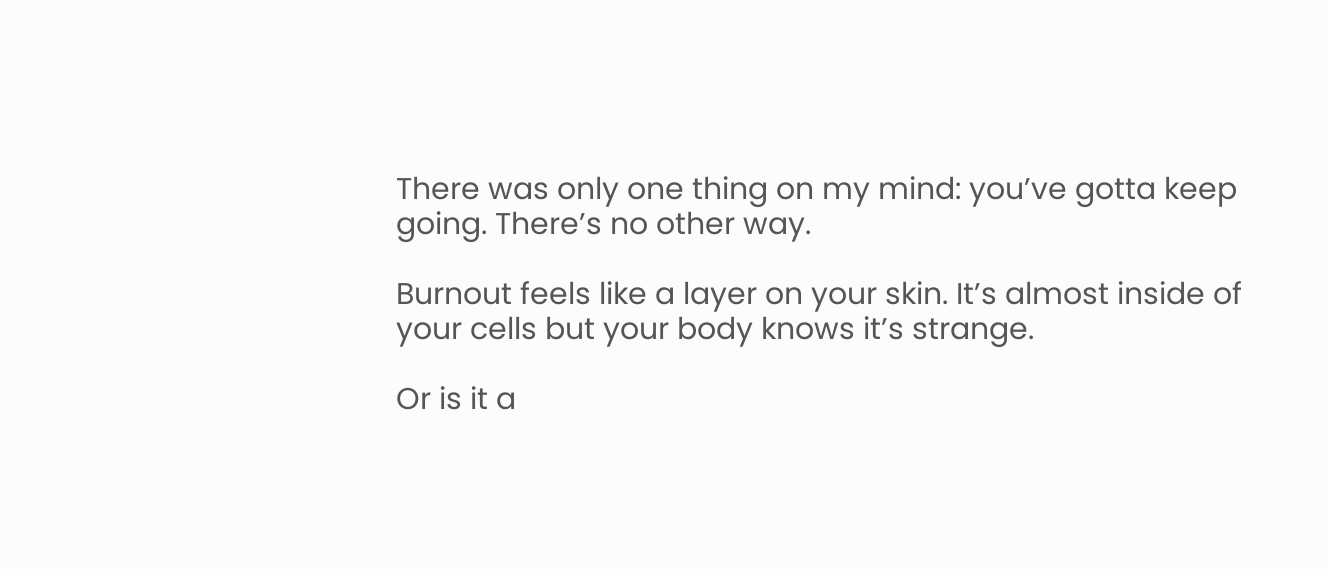There was only one thing on my mind: you’ve gotta keep going. There’s no other way.

Burnout feels like a layer on your skin. It’s almost inside of your cells but your body knows it’s strange.

Or is it a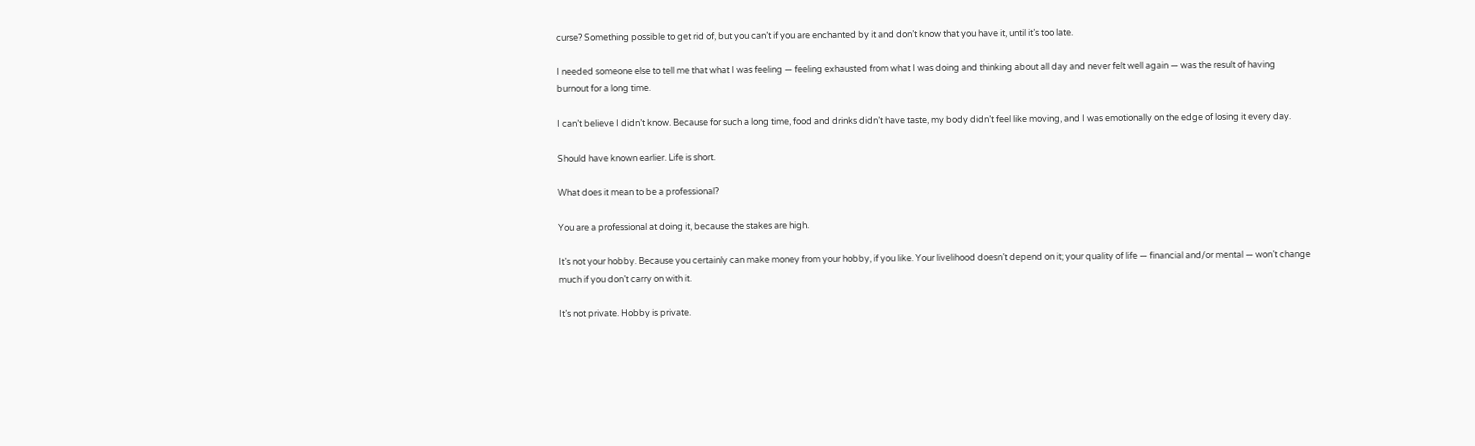curse? Something possible to get rid of, but you can’t if you are enchanted by it and don’t know that you have it, until it’s too late.

I needed someone else to tell me that what I was feeling — feeling exhausted from what I was doing and thinking about all day and never felt well again — was the result of having burnout for a long time.

I can’t believe I didn’t know. Because for such a long time, food and drinks didn’t have taste, my body didn’t feel like moving, and I was emotionally on the edge of losing it every day.

Should have known earlier. Life is short.

What does it mean to be a professional?

You are a professional at doing it, because the stakes are high.

It’s not your hobby. Because you certainly can make money from your hobby, if you like. Your livelihood doesn’t depend on it; your quality of life — financial and/or mental — won’t change much if you don’t carry on with it.

It’s not private. Hobby is private.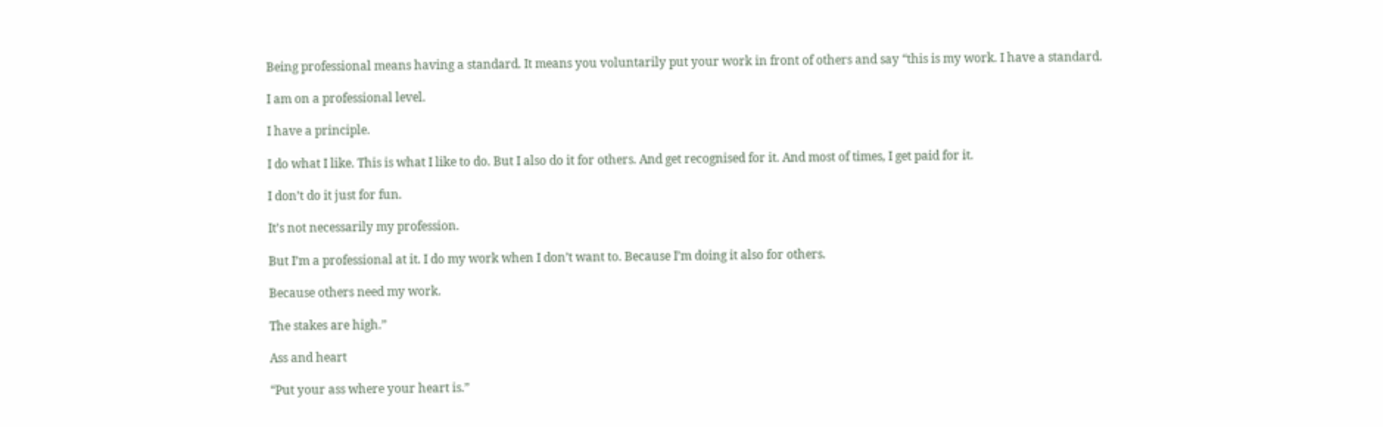Being professional means having a standard. It means you voluntarily put your work in front of others and say “this is my work. I have a standard.

I am on a professional level.

I have a principle.

I do what I like. This is what I like to do. But I also do it for others. And get recognised for it. And most of times, I get paid for it.

I don’t do it just for fun.

It’s not necessarily my profession.

But I’m a professional at it. I do my work when I don’t want to. Because I’m doing it also for others.

Because others need my work.

The stakes are high.”

Ass and heart

“Put your ass where your heart is.”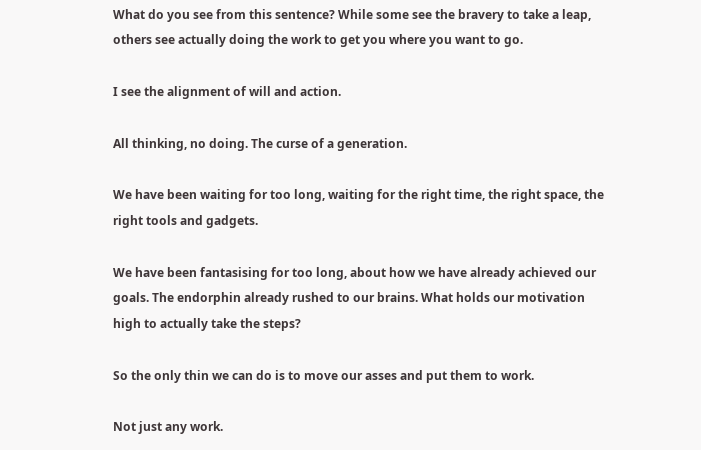What do you see from this sentence? While some see the bravery to take a leap, others see actually doing the work to get you where you want to go.

I see the alignment of will and action.

All thinking, no doing. The curse of a generation.

We have been waiting for too long, waiting for the right time, the right space, the right tools and gadgets.

We have been fantasising for too long, about how we have already achieved our goals. The endorphin already rushed to our brains. What holds our motivation high to actually take the steps?

So the only thin we can do is to move our asses and put them to work.

Not just any work.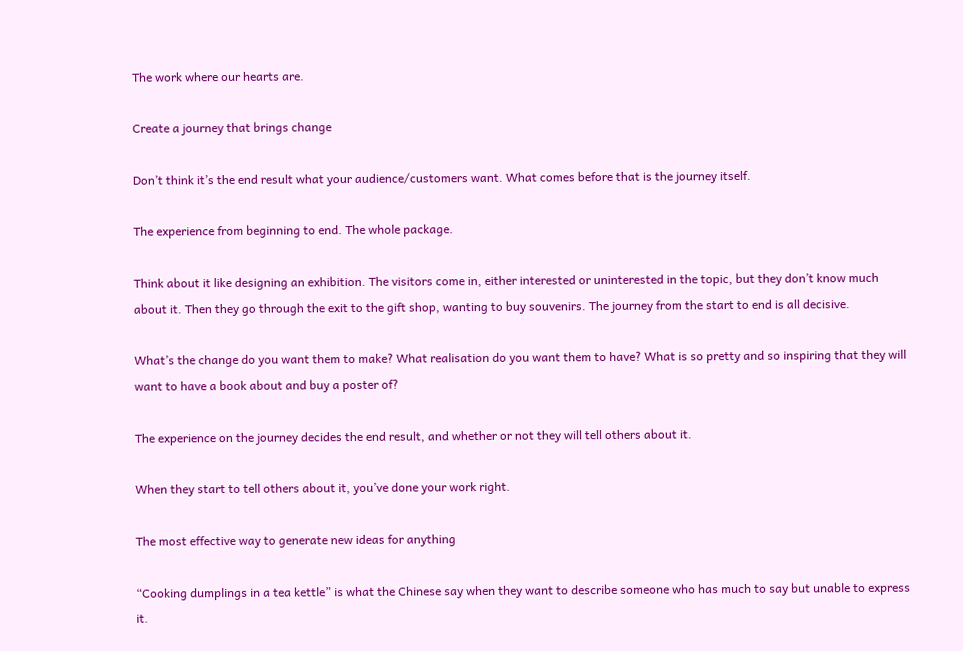The work where our hearts are.

Create a journey that brings change

Don’t think it’s the end result what your audience/customers want. What comes before that is the journey itself.

The experience from beginning to end. The whole package.

Think about it like designing an exhibition. The visitors come in, either interested or uninterested in the topic, but they don’t know much about it. Then they go through the exit to the gift shop, wanting to buy souvenirs. The journey from the start to end is all decisive.

What’s the change do you want them to make? What realisation do you want them to have? What is so pretty and so inspiring that they will want to have a book about and buy a poster of?

The experience on the journey decides the end result, and whether or not they will tell others about it.

When they start to tell others about it, you’ve done your work right.

The most effective way to generate new ideas for anything

“Cooking dumplings in a tea kettle” is what the Chinese say when they want to describe someone who has much to say but unable to express it.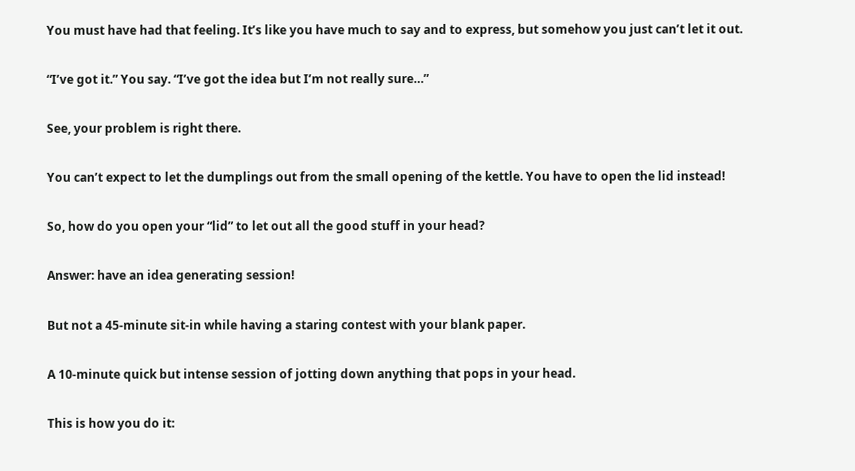You must have had that feeling. It’s like you have much to say and to express, but somehow you just can’t let it out.

“I’ve got it.” You say. “I’ve got the idea but I’m not really sure…”

See, your problem is right there.

You can’t expect to let the dumplings out from the small opening of the kettle. You have to open the lid instead!

So, how do you open your “lid” to let out all the good stuff in your head?

Answer: have an idea generating session!

But not a 45-minute sit-in while having a staring contest with your blank paper.

A 10-minute quick but intense session of jotting down anything that pops in your head.

This is how you do it: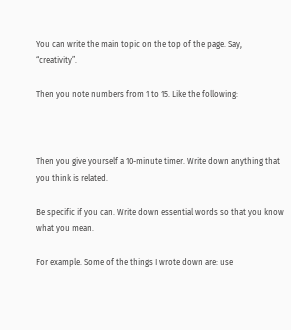You can write the main topic on the top of the page. Say, “creativity”.

Then you note numbers from 1 to 15. Like the following:



Then you give yourself a 10-minute timer. Write down anything that you think is related.

Be specific if you can. Write down essential words so that you know what you mean.

For example. Some of the things I wrote down are: use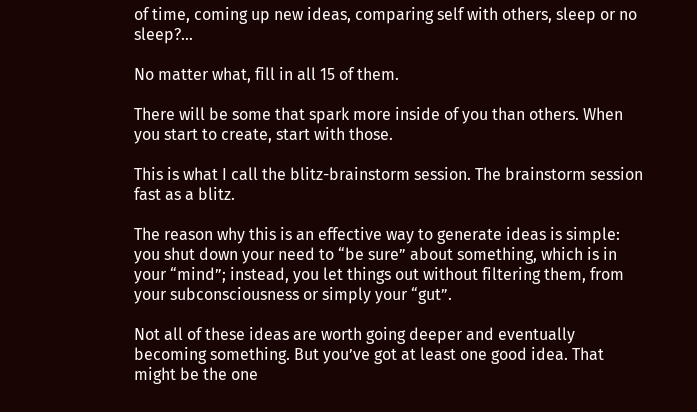of time, coming up new ideas, comparing self with others, sleep or no sleep?…

No matter what, fill in all 15 of them.

There will be some that spark more inside of you than others. When you start to create, start with those.

This is what I call the blitz-brainstorm session. The brainstorm session fast as a blitz.

The reason why this is an effective way to generate ideas is simple: you shut down your need to “be sure” about something, which is in your “mind”; instead, you let things out without filtering them, from your subconsciousness or simply your “gut”.

Not all of these ideas are worth going deeper and eventually becoming something. But you’ve got at least one good idea. That might be the one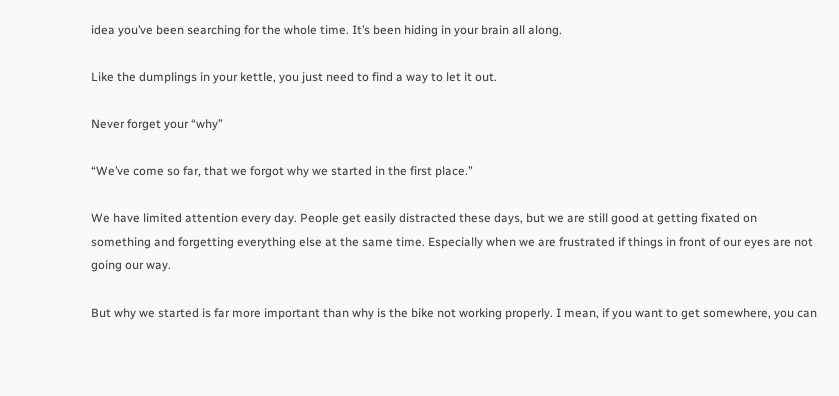idea you’ve been searching for the whole time. It’s been hiding in your brain all along.

Like the dumplings in your kettle, you just need to find a way to let it out.

Never forget your “why”

“We’ve come so far, that we forgot why we started in the first place.”

We have limited attention every day. People get easily distracted these days, but we are still good at getting fixated on something and forgetting everything else at the same time. Especially when we are frustrated if things in front of our eyes are not going our way.

But why we started is far more important than why is the bike not working properly. I mean, if you want to get somewhere, you can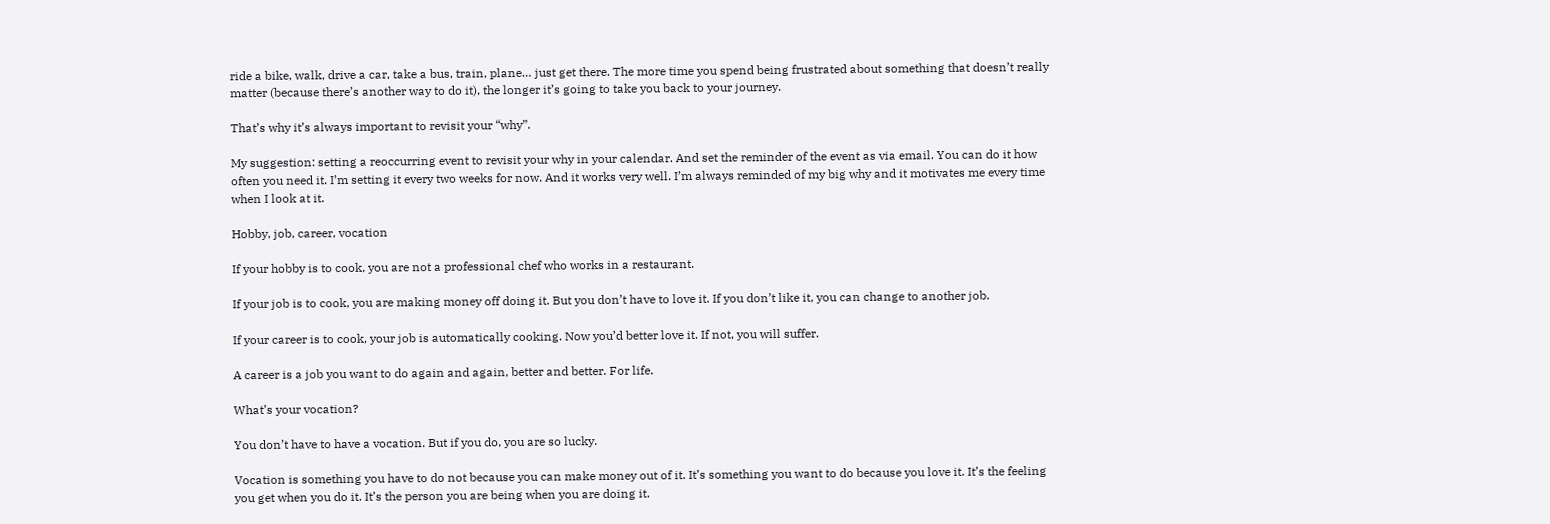ride a bike, walk, drive a car, take a bus, train, plane… just get there. The more time you spend being frustrated about something that doesn’t really matter (because there’s another way to do it), the longer it’s going to take you back to your journey.

That’s why it’s always important to revisit your “why”.

My suggestion: setting a reoccurring event to revisit your why in your calendar. And set the reminder of the event as via email. You can do it how often you need it. I’m setting it every two weeks for now. And it works very well. I’m always reminded of my big why and it motivates me every time when I look at it.

Hobby, job, career, vocation

If your hobby is to cook, you are not a professional chef who works in a restaurant.

If your job is to cook, you are making money off doing it. But you don’t have to love it. If you don’t like it, you can change to another job.

If your career is to cook, your job is automatically cooking. Now you’d better love it. If not, you will suffer.

A career is a job you want to do again and again, better and better. For life.

What’s your vocation?

You don’t have to have a vocation. But if you do, you are so lucky.

Vocation is something you have to do not because you can make money out of it. It’s something you want to do because you love it. It’s the feeling you get when you do it. It’s the person you are being when you are doing it.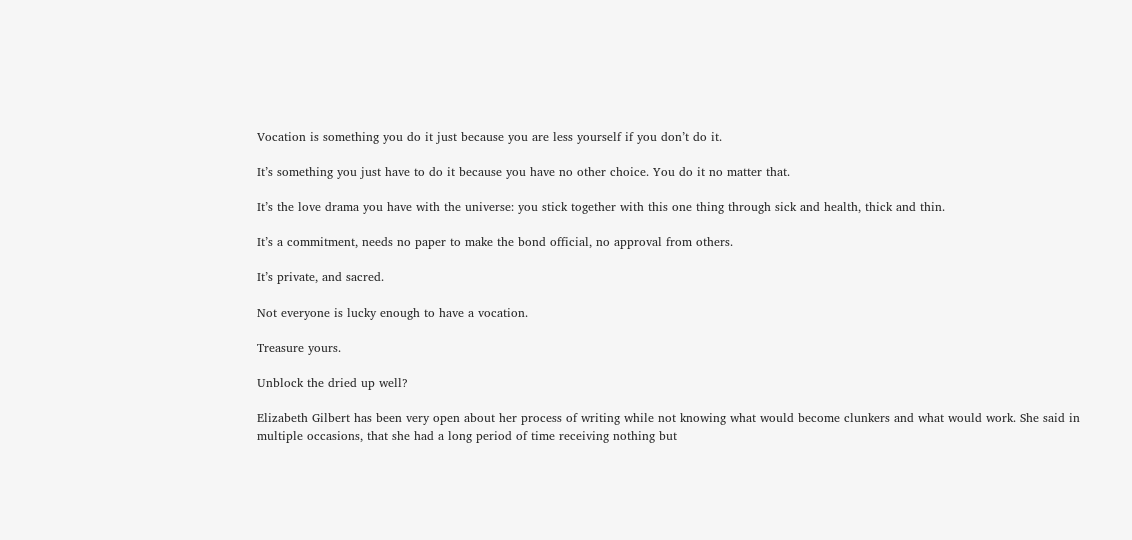Vocation is something you do it just because you are less yourself if you don’t do it.

It’s something you just have to do it because you have no other choice. You do it no matter that.

It’s the love drama you have with the universe: you stick together with this one thing through sick and health, thick and thin.

It’s a commitment, needs no paper to make the bond official, no approval from others.

It’s private, and sacred.

Not everyone is lucky enough to have a vocation.

Treasure yours.

Unblock the dried up well?

Elizabeth Gilbert has been very open about her process of writing while not knowing what would become clunkers and what would work. She said in multiple occasions, that she had a long period of time receiving nothing but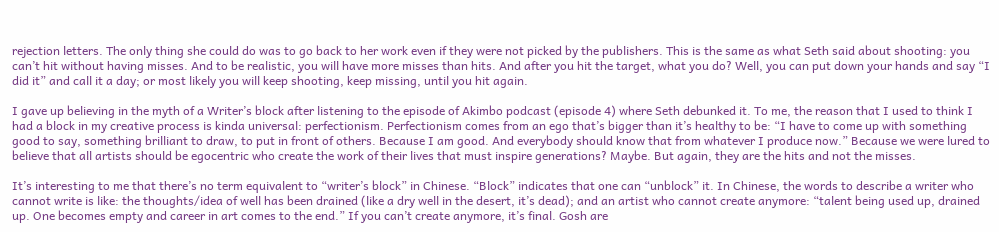rejection letters. The only thing she could do was to go back to her work even if they were not picked by the publishers. This is the same as what Seth said about shooting: you can’t hit without having misses. And to be realistic, you will have more misses than hits. And after you hit the target, what you do? Well, you can put down your hands and say “I did it” and call it a day; or most likely you will keep shooting, keep missing, until you hit again.

I gave up believing in the myth of a Writer’s block after listening to the episode of Akimbo podcast (episode 4) where Seth debunked it. To me, the reason that I used to think I had a block in my creative process is kinda universal: perfectionism. Perfectionism comes from an ego that’s bigger than it’s healthy to be: “I have to come up with something good to say, something brilliant to draw, to put in front of others. Because I am good. And everybody should know that from whatever I produce now.” Because we were lured to believe that all artists should be egocentric who create the work of their lives that must inspire generations? Maybe. But again, they are the hits and not the misses.

It’s interesting to me that there’s no term equivalent to “writer’s block” in Chinese. “Block” indicates that one can “unblock” it. In Chinese, the words to describe a writer who cannot write is like: the thoughts/idea of well has been drained (like a dry well in the desert, it’s dead); and an artist who cannot create anymore: “talent being used up, drained up. One becomes empty and career in art comes to the end.” If you can’t create anymore, it’s final. Gosh are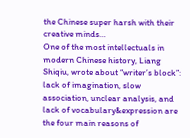the Chinese super harsh with their creative minds…
One of the most intellectuals in modern Chinese history, Liang Shiqiu, wrote about “writer’s block”:  lack of imagination, slow association, unclear analysis, and lack of vocabulary&expression are the four main reasons of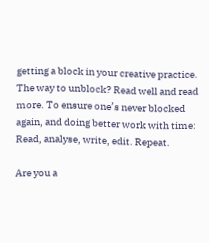getting a block in your creative practice. The way to unblock? Read well and read more. To ensure one’s never blocked again, and doing better work with time: Read, analyse, write, edit. Repeat.

Are you a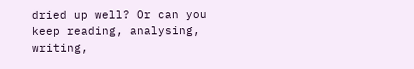dried up well? Or can you keep reading, analysing, writing,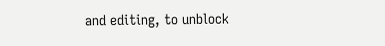and editing, to unblock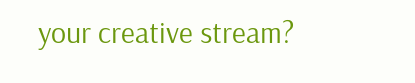your creative stream?